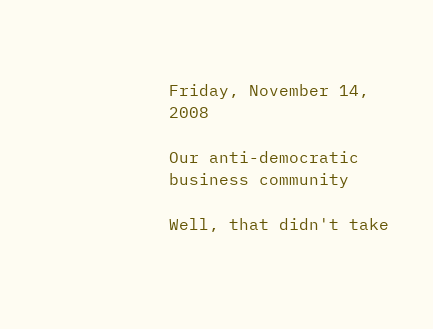Friday, November 14, 2008

Our anti-democratic business community

Well, that didn't take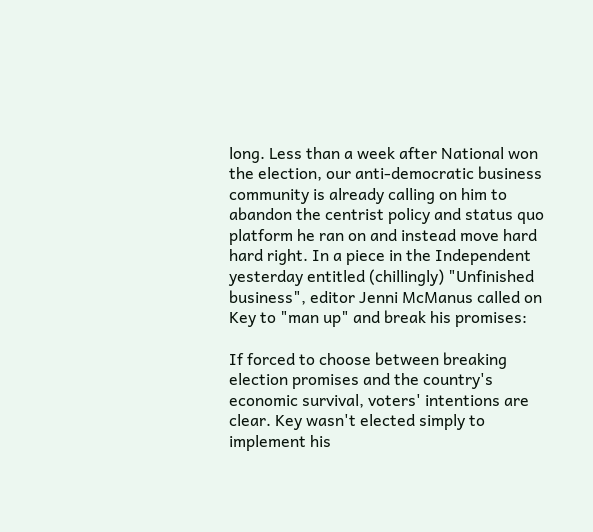long. Less than a week after National won the election, our anti-democratic business community is already calling on him to abandon the centrist policy and status quo platform he ran on and instead move hard hard right. In a piece in the Independent yesterday entitled (chillingly) "Unfinished business", editor Jenni McManus called on Key to "man up" and break his promises:

If forced to choose between breaking election promises and the country's economic survival, voters' intentions are clear. Key wasn't elected simply to implement his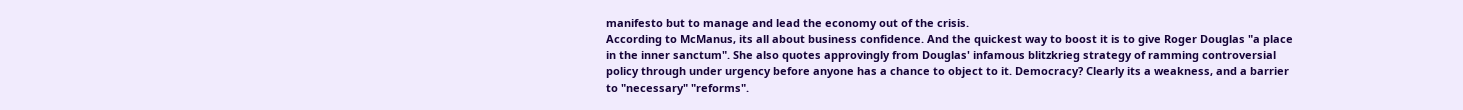manifesto but to manage and lead the economy out of the crisis.
According to McManus, its all about business confidence. And the quickest way to boost it is to give Roger Douglas "a place in the inner sanctum". She also quotes approvingly from Douglas' infamous blitzkrieg strategy of ramming controversial policy through under urgency before anyone has a chance to object to it. Democracy? Clearly its a weakness, and a barrier to "necessary" "reforms".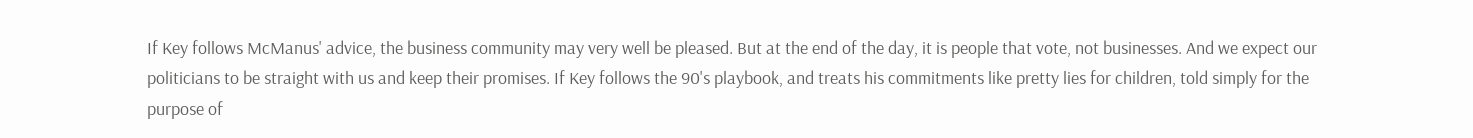If Key follows McManus' advice, the business community may very well be pleased. But at the end of the day, it is people that vote, not businesses. And we expect our politicians to be straight with us and keep their promises. If Key follows the 90's playbook, and treats his commitments like pretty lies for children, told simply for the purpose of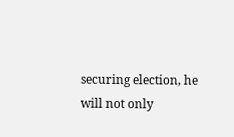securing election, he will not only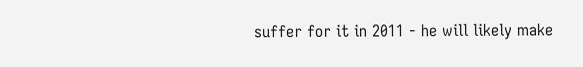suffer for it in 2011 - he will likely make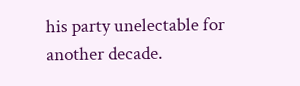his party unelectable for another decade.